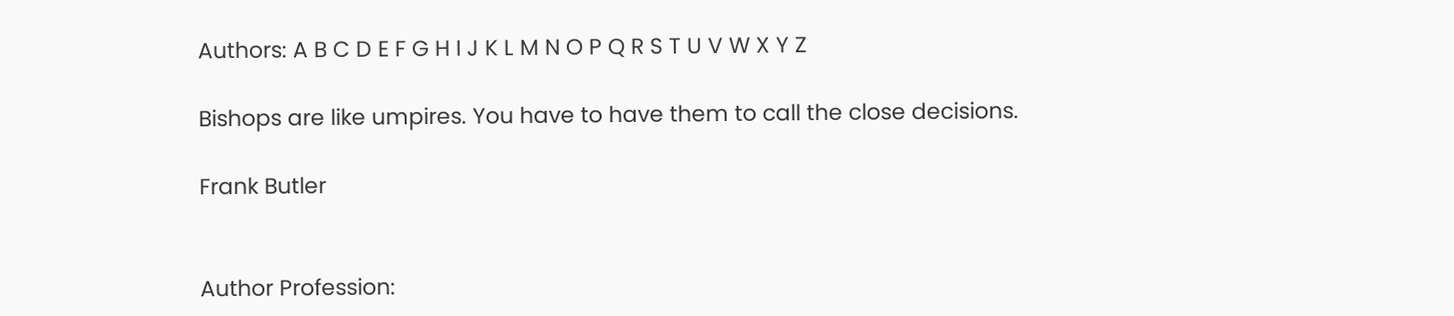Authors: A B C D E F G H I J K L M N O P Q R S T U V W X Y Z

Bishops are like umpires. You have to have them to call the close decisions.

Frank Butler


Author Profession: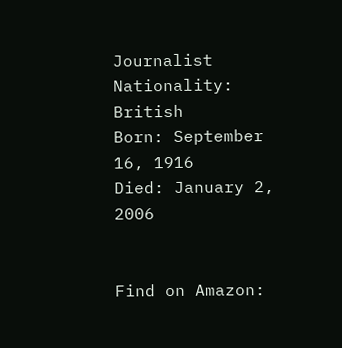Journalist
Nationality: British
Born: September 16, 1916
Died: January 2, 2006


Find on Amazon: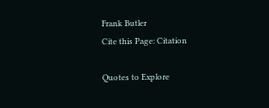Frank Butler
Cite this Page: Citation

Quotes to Explore